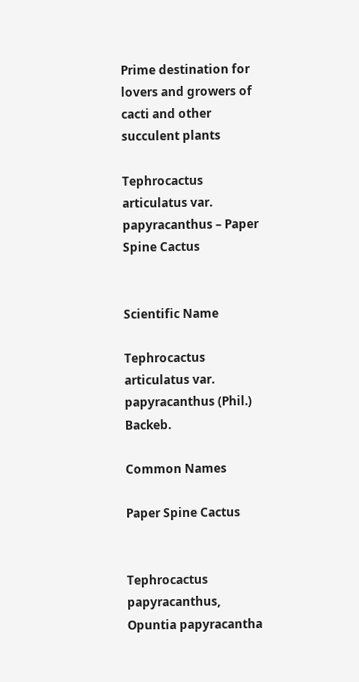Prime destination for lovers and growers of cacti and other succulent plants

Tephrocactus articulatus var. papyracanthus – Paper Spine Cactus


Scientific Name

Tephrocactus articulatus var. papyracanthus (Phil.) Backeb.

Common Names

Paper Spine Cactus


Tephrocactus papyracanthus, Opuntia papyracantha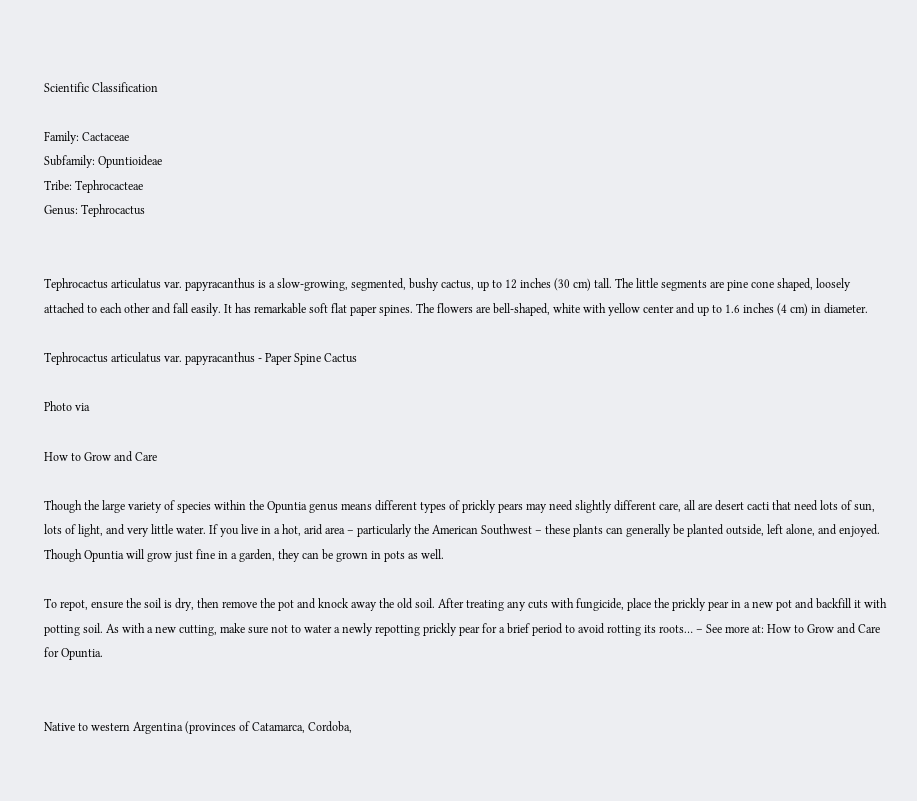Scientific Classification

Family: Cactaceae
Subfamily: Opuntioideae
Tribe: Tephrocacteae
Genus: Tephrocactus


Tephrocactus articulatus var. papyracanthus is a slow-growing, segmented, bushy cactus, up to 12 inches (30 cm) tall. The little segments are pine cone shaped, loosely attached to each other and fall easily. It has remarkable soft flat paper spines. The flowers are bell-shaped, white with yellow center and up to 1.6 inches (4 cm) in diameter.

Tephrocactus articulatus var. papyracanthus - Paper Spine Cactus

Photo via

How to Grow and Care

Though the large variety of species within the Opuntia genus means different types of prickly pears may need slightly different care, all are desert cacti that need lots of sun, lots of light, and very little water. If you live in a hot, arid area – particularly the American Southwest – these plants can generally be planted outside, left alone, and enjoyed. Though Opuntia will grow just fine in a garden, they can be grown in pots as well.

To repot, ensure the soil is dry, then remove the pot and knock away the old soil. After treating any cuts with fungicide, place the prickly pear in a new pot and backfill it with potting soil. As with a new cutting, make sure not to water a newly repotting prickly pear for a brief period to avoid rotting its roots… – See more at: How to Grow and Care for Opuntia.


Native to western Argentina (provinces of Catamarca, Cordoba,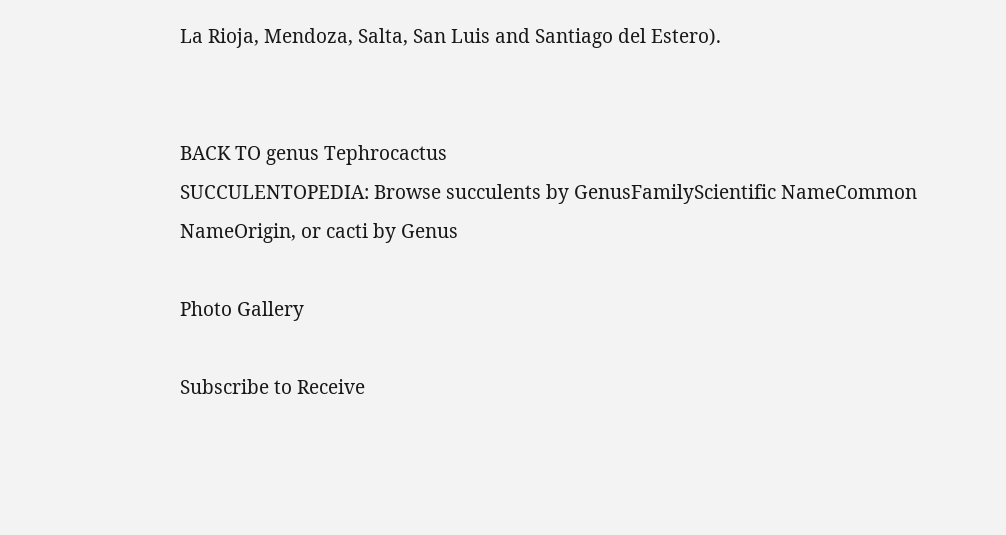La Rioja, Mendoza, Salta, San Luis and Santiago del Estero).


BACK TO genus Tephrocactus
SUCCULENTOPEDIA: Browse succulents by GenusFamilyScientific NameCommon NameOrigin, or cacti by Genus

Photo Gallery

Subscribe to Receive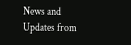News and Updates from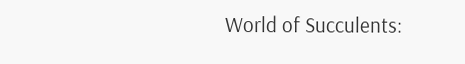World of Succulents: